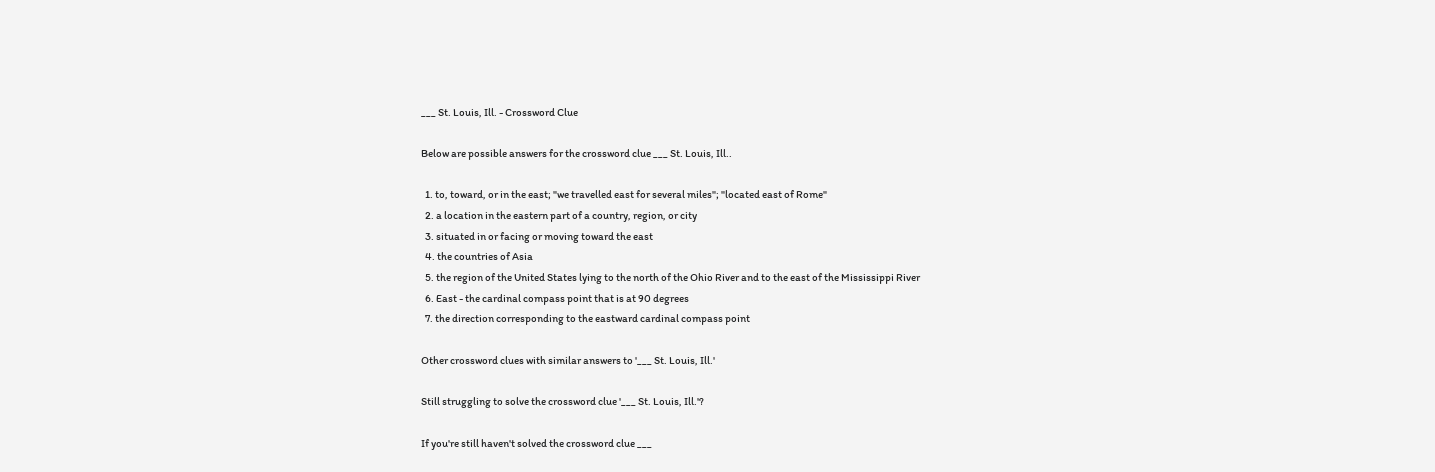___ St. Louis, Ill. - Crossword Clue

Below are possible answers for the crossword clue ___ St. Louis, Ill..

  1. to, toward, or in the east; "we travelled east for several miles"; "located east of Rome"
  2. a location in the eastern part of a country, region, or city
  3. situated in or facing or moving toward the east
  4. the countries of Asia
  5. the region of the United States lying to the north of the Ohio River and to the east of the Mississippi River
  6. East - the cardinal compass point that is at 90 degrees
  7. the direction corresponding to the eastward cardinal compass point

Other crossword clues with similar answers to '___ St. Louis, Ill.'

Still struggling to solve the crossword clue '___ St. Louis, Ill.'?

If you're still haven't solved the crossword clue ___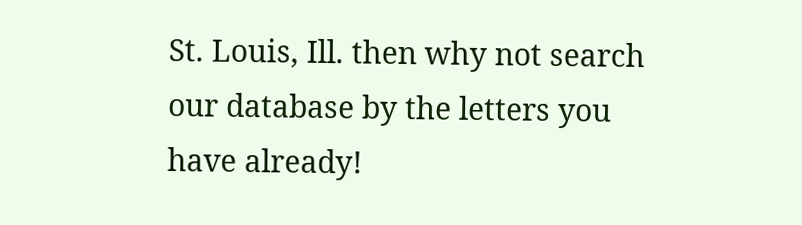St. Louis, Ill. then why not search our database by the letters you have already!